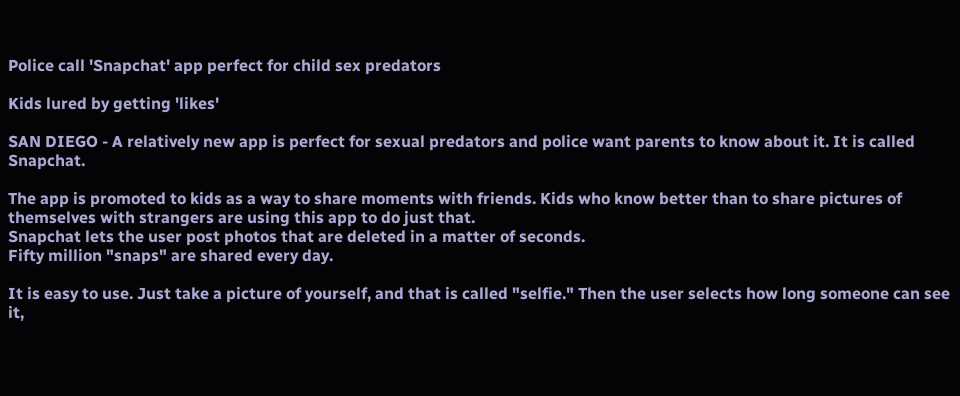Police call 'Snapchat' app perfect for child sex predators

Kids lured by getting 'likes'

SAN DIEGO - A relatively new app is perfect for sexual predators and police want parents to know about it. It is called Snapchat.

The app is promoted to kids as a way to share moments with friends. Kids who know better than to share pictures of themselves with strangers are using this app to do just that.
Snapchat lets the user post photos that are deleted in a matter of seconds.
Fifty million "snaps" are shared every day.

It is easy to use. Just take a picture of yourself, and that is called "selfie." Then the user selects how long someone can see it,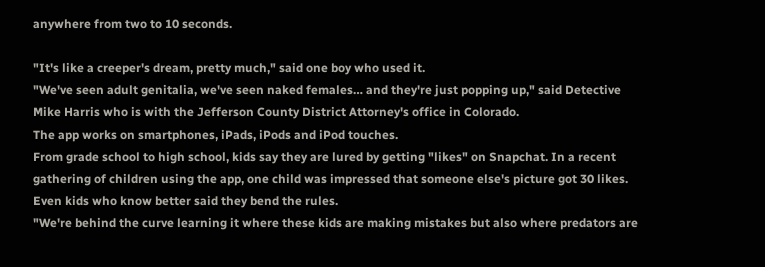anywhere from two to 10 seconds.

"It's like a creeper's dream, pretty much," said one boy who used it.
"We've seen adult genitalia, we've seen naked females… and they're just popping up," said Detective Mike Harris who is with the Jefferson County District Attorney's office in Colorado.
The app works on smartphones, iPads, iPods and iPod touches.
From grade school to high school, kids say they are lured by getting "likes" on Snapchat. In a recent gathering of children using the app, one child was impressed that someone else's picture got 30 likes.
Even kids who know better said they bend the rules.
"We're behind the curve learning it where these kids are making mistakes but also where predators are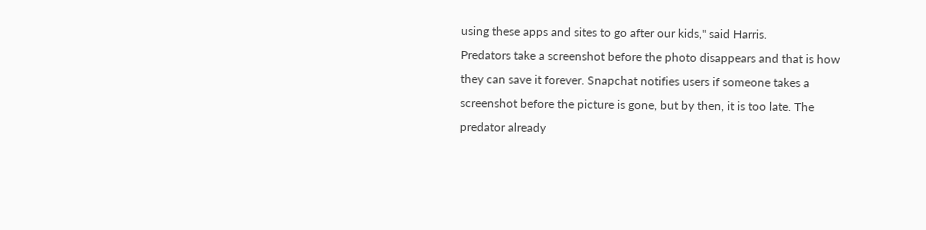using these apps and sites to go after our kids," said Harris.
Predators take a screenshot before the photo disappears and that is how they can save it forever. Snapchat notifies users if someone takes a screenshot before the picture is gone, but by then, it is too late. The predator already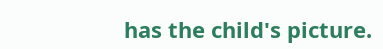has the child's picture.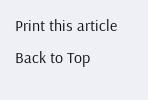Print this article Back to Top